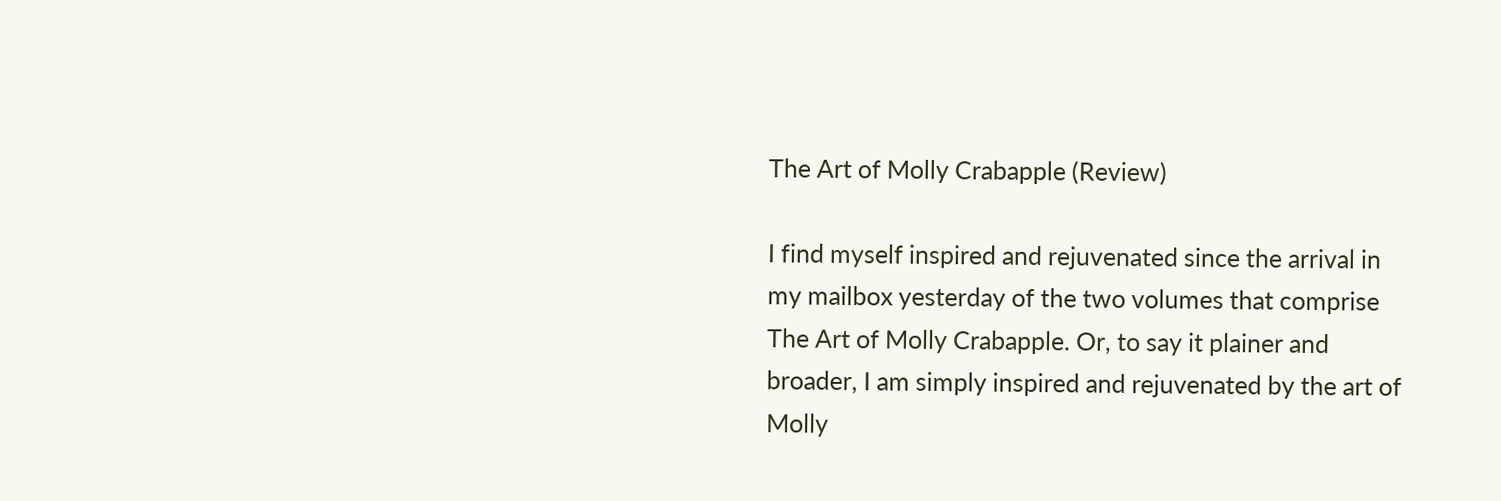The Art of Molly Crabapple (Review)

I find myself inspired and rejuvenated since the arrival in my mailbox yesterday of the two volumes that comprise The Art of Molly Crabapple. Or, to say it plainer and broader, I am simply inspired and rejuvenated by the art of Molly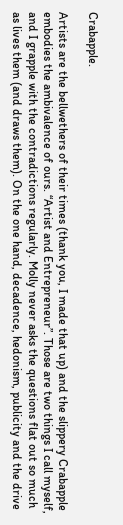Crabapple.

Artists are the bellwethers of their times (thank you, I made that up) and the slippery Crabapple embodies the ambivalence of ours. “Artist and Entrepreneur”. Those are two things I call myself, and I grapple with the contradictions regularly. Molly never asks the questions flat out so much as lives them (and draws them). On the one hand, decadence, hedonism, publicity and the drive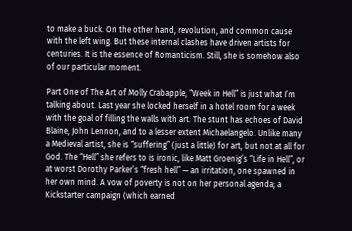to make a buck. On the other hand, revolution, and common cause with the left wing. But these internal clashes have driven artists for centuries. It is the essence of Romanticism. Still, she is somehow also of our particular moment.

Part One of The Art of Molly Crabapple, “Week in Hell” is just what I’m talking about. Last year she locked herself in a hotel room for a week with the goal of filling the walls with art. The stunt has echoes of David Blaine, John Lennon, and to a lesser extent Michaelangelo. Unlike many a Medieval artist, she is “suffering” (just a little) for art, but not at all for God. The “Hell” she refers to is ironic, like Matt Groenig’s “Life in Hell”, or at worst Dorothy Parker’s “fresh hell” — an irritation, one spawned in her own mind. A vow of poverty is not on her personal agenda; a Kickstarter campaign (which earned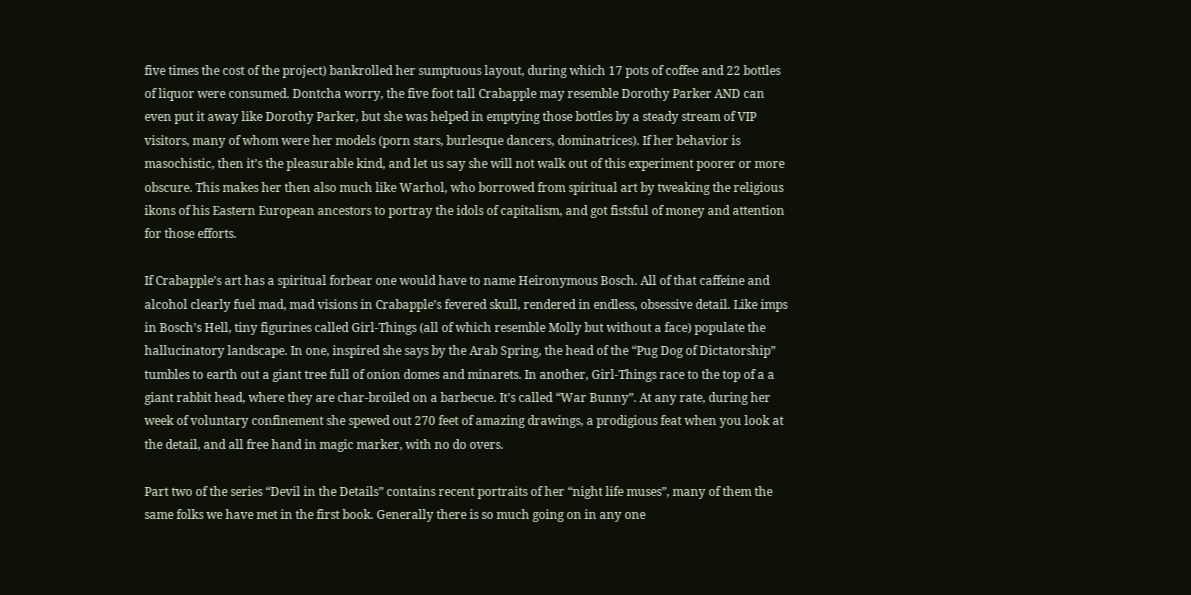five times the cost of the project) bankrolled her sumptuous layout, during which 17 pots of coffee and 22 bottles of liquor were consumed. Dontcha worry, the five foot tall Crabapple may resemble Dorothy Parker AND can even put it away like Dorothy Parker, but she was helped in emptying those bottles by a steady stream of VIP visitors, many of whom were her models (porn stars, burlesque dancers, dominatrices). If her behavior is masochistic, then it’s the pleasurable kind, and let us say she will not walk out of this experiment poorer or more obscure. This makes her then also much like Warhol, who borrowed from spiritual art by tweaking the religious ikons of his Eastern European ancestors to portray the idols of capitalism, and got fistsful of money and attention for those efforts.

If Crabapple’s art has a spiritual forbear one would have to name Heironymous Bosch. All of that caffeine and alcohol clearly fuel mad, mad visions in Crabapple’s fevered skull, rendered in endless, obsessive detail. Like imps in Bosch’s Hell, tiny figurines called Girl-Things (all of which resemble Molly but without a face) populate the hallucinatory landscape. In one, inspired she says by the Arab Spring, the head of the “Pug Dog of Dictatorship” tumbles to earth out a giant tree full of onion domes and minarets. In another, Girl-Things race to the top of a a giant rabbit head, where they are char-broiled on a barbecue. It’s called “War Bunny”. At any rate, during her week of voluntary confinement she spewed out 270 feet of amazing drawings, a prodigious feat when you look at the detail, and all free hand in magic marker, with no do overs.

Part two of the series “Devil in the Details” contains recent portraits of her “night life muses”, many of them the same folks we have met in the first book. Generally there is so much going on in any one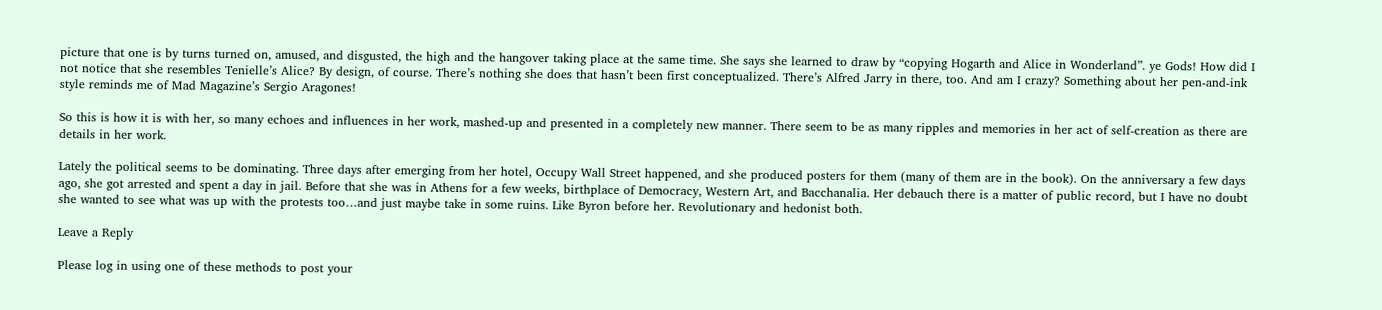picture that one is by turns turned on, amused, and disgusted, the high and the hangover taking place at the same time. She says she learned to draw by “copying Hogarth and Alice in Wonderland”. ye Gods! How did I not notice that she resembles Tenielle’s Alice? By design, of course. There’s nothing she does that hasn’t been first conceptualized. There’s Alfred Jarry in there, too. And am I crazy? Something about her pen-and-ink style reminds me of Mad Magazine’s Sergio Aragones!

So this is how it is with her, so many echoes and influences in her work, mashed-up and presented in a completely new manner. There seem to be as many ripples and memories in her act of self-creation as there are details in her work.

Lately the political seems to be dominating. Three days after emerging from her hotel, Occupy Wall Street happened, and she produced posters for them (many of them are in the book). On the anniversary a few days ago, she got arrested and spent a day in jail. Before that she was in Athens for a few weeks, birthplace of Democracy, Western Art, and Bacchanalia. Her debauch there is a matter of public record, but I have no doubt she wanted to see what was up with the protests too…and just maybe take in some ruins. Like Byron before her. Revolutionary and hedonist both.

Leave a Reply

Please log in using one of these methods to post your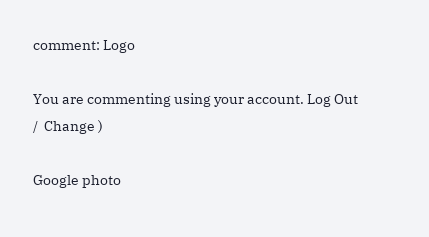comment: Logo

You are commenting using your account. Log Out /  Change )

Google photo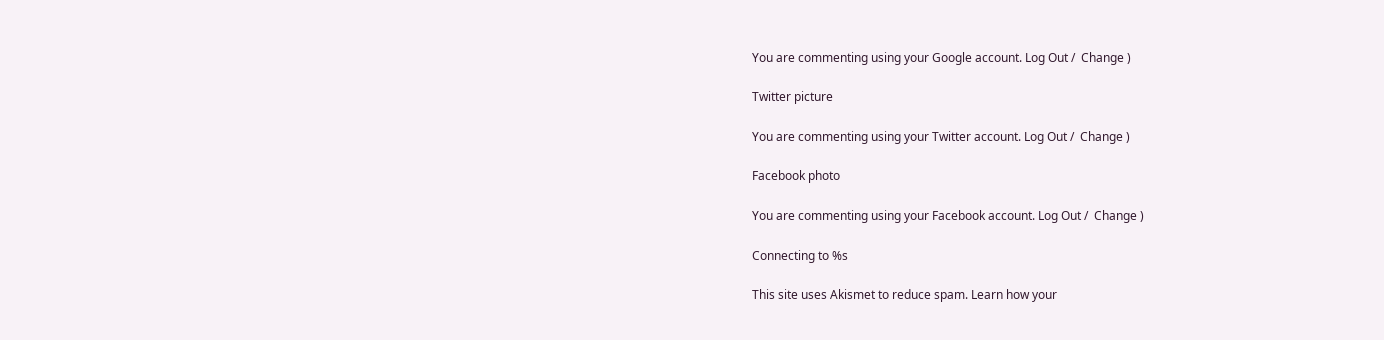You are commenting using your Google account. Log Out /  Change )

Twitter picture

You are commenting using your Twitter account. Log Out /  Change )

Facebook photo

You are commenting using your Facebook account. Log Out /  Change )

Connecting to %s

This site uses Akismet to reduce spam. Learn how your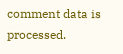comment data is processed.